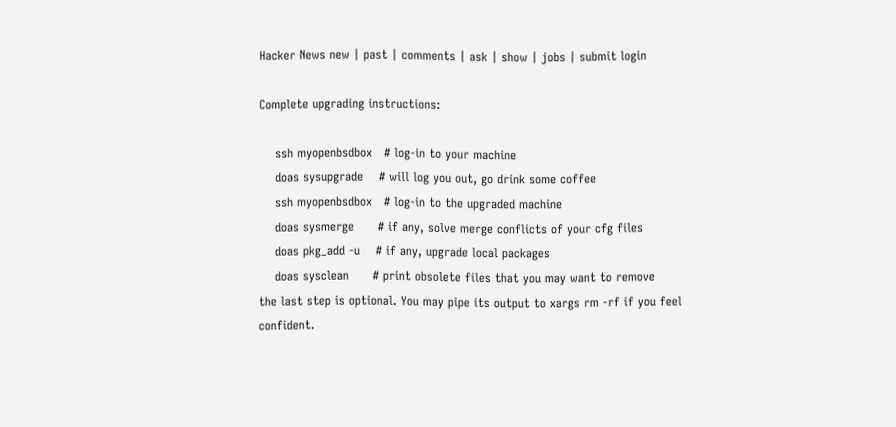Hacker News new | past | comments | ask | show | jobs | submit login

Complete upgrading instructions:

    ssh myopenbsdbox   # log-in to your machine
    doas sysupgrade    # will log you out, go drink some coffee
    ssh myopenbsdbox   # log-in to the upgraded machine
    doas sysmerge      # if any, solve merge conflicts of your cfg files
    doas pkg_add -u    # if any, upgrade local packages
    doas sysclean      # print obsolete files that you may want to remove
the last step is optional. You may pipe its output to xargs rm -rf if you feel confident.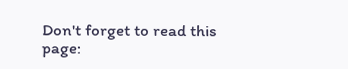Don't forget to read this page: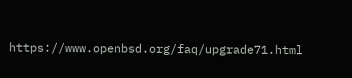https://www.openbsd.org/faq/upgrade71.html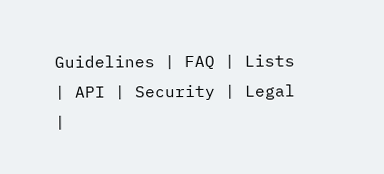Guidelines | FAQ | Lists | API | Security | Legal |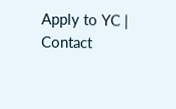Apply to YC | Contact